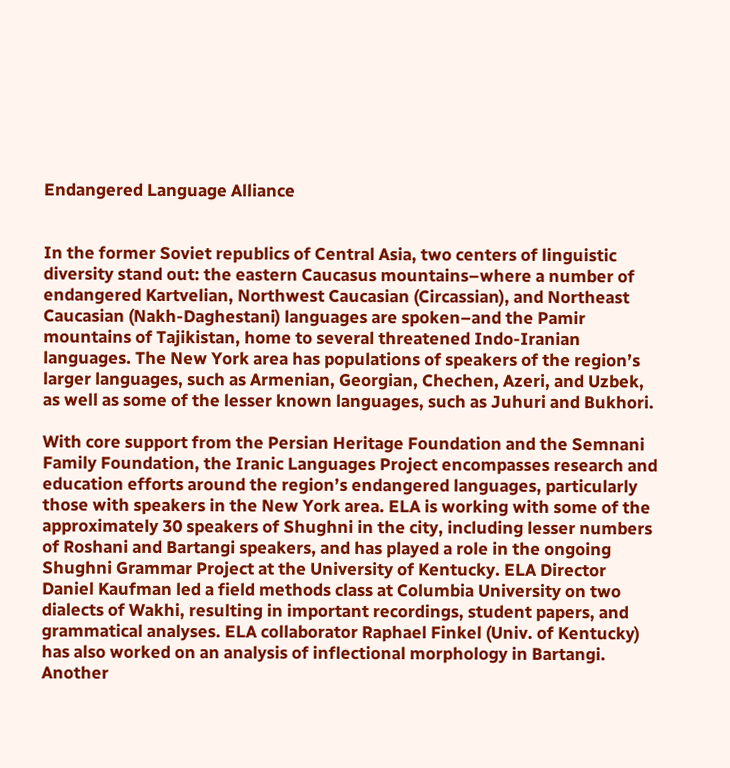Endangered Language Alliance


In the former Soviet republics of Central Asia, two centers of linguistic diversity stand out: the eastern Caucasus mountains–where a number of endangered Kartvelian, Northwest Caucasian (Circassian), and Northeast Caucasian (Nakh-Daghestani) languages are spoken–and the Pamir mountains of Tajikistan, home to several threatened Indo-Iranian languages. The New York area has populations of speakers of the region’s larger languages, such as Armenian, Georgian, Chechen, Azeri, and Uzbek, as well as some of the lesser known languages, such as Juhuri and Bukhori.

With core support from the Persian Heritage Foundation and the Semnani Family Foundation, the Iranic Languages Project encompasses research and education efforts around the region’s endangered languages, particularly those with speakers in the New York area. ELA is working with some of the approximately 30 speakers of Shughni in the city, including lesser numbers of Roshani and Bartangi speakers, and has played a role in the ongoing Shughni Grammar Project at the University of Kentucky. ELA Director Daniel Kaufman led a field methods class at Columbia University on two dialects of Wakhi, resulting in important recordings, student papers, and grammatical analyses. ELA collaborator Raphael Finkel (Univ. of Kentucky) has also worked on an analysis of inflectional morphology in Bartangi. Another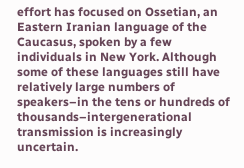effort has focused on Ossetian, an Eastern Iranian language of the Caucasus, spoken by a few individuals in New York. Although some of these languages still have relatively large numbers of speakers–in the tens or hundreds of thousands–intergenerational transmission is increasingly uncertain.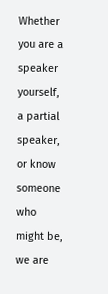Whether you are a speaker yourself, a partial speaker, or know someone who might be, we are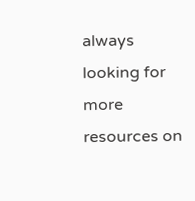always looking for more resources on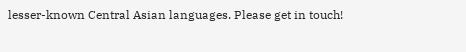lesser-known Central Asian languages. Please get in touch!